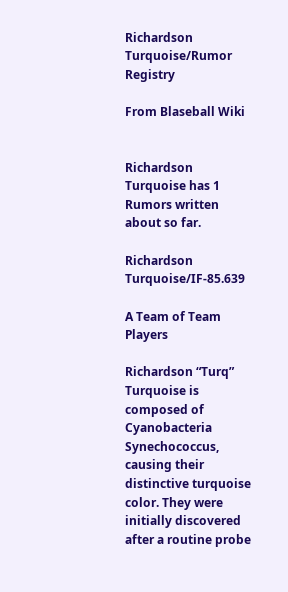Richardson Turquoise/Rumor Registry

From Blaseball Wiki


Richardson Turquoise has 1 Rumors written about so far.

Richardson Turquoise/IF-85.639

A Team of Team Players

Richardson “Turq” Turquoise is composed of Cyanobacteria Synechococcus, causing their distinctive turquoise color. They were initially discovered after a routine probe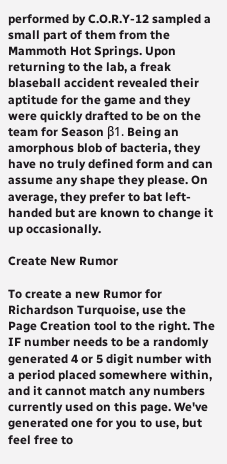performed by C.O.R.Y-12 sampled a small part of them from the Mammoth Hot Springs. Upon returning to the lab, a freak blaseball accident revealed their aptitude for the game and they were quickly drafted to be on the team for Season β1. Being an amorphous blob of bacteria, they have no truly defined form and can assume any shape they please. On average, they prefer to bat left-handed but are known to change it up occasionally.

Create New Rumor

To create a new Rumor for Richardson Turquoise, use the Page Creation tool to the right. The IF number needs to be a randomly generated 4 or 5 digit number with a period placed somewhere within, and it cannot match any numbers currently used on this page. We've generated one for you to use, but feel free to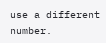use a different number.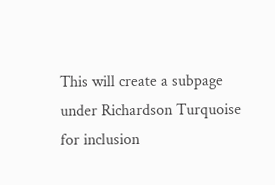This will create a subpage under Richardson Turquoise for inclusion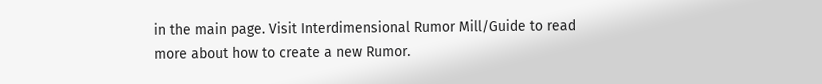in the main page. Visit Interdimensional Rumor Mill/Guide to read more about how to create a new Rumor.